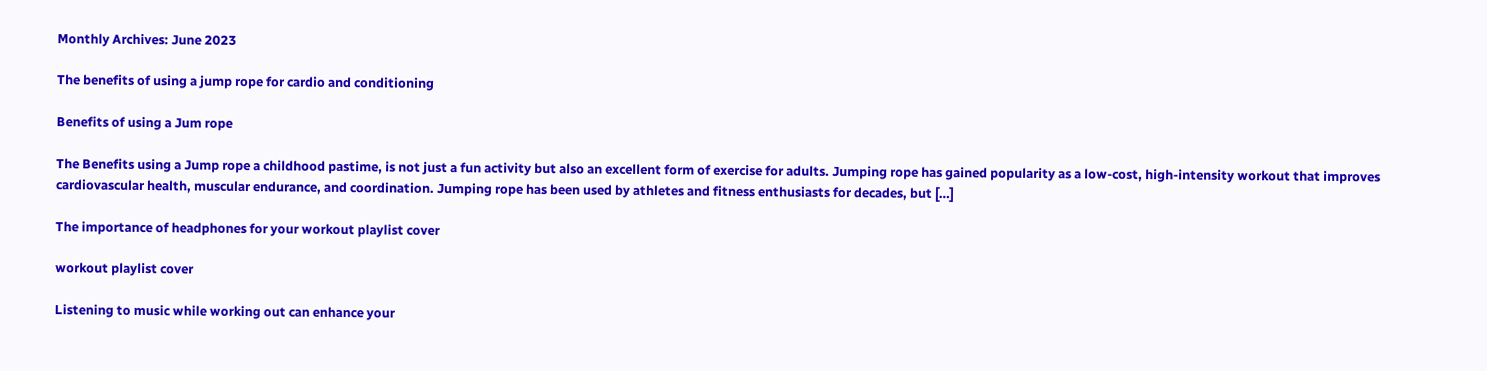Monthly Archives: June 2023

The benefits of using a jump rope for cardio and conditioning

Benefits of using a Jum rope

The Benefits using a Jump rope a childhood pastime, is not just a fun activity but also an excellent form of exercise for adults. Jumping rope has gained popularity as a low-cost, high-intensity workout that improves cardiovascular health, muscular endurance, and coordination. Jumping rope has been used by athletes and fitness enthusiasts for decades, but […]

The importance of headphones for your workout playlist cover

workout playlist cover

Listening to music while working out can enhance your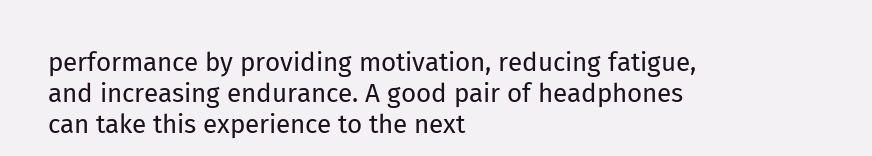performance by providing motivation, reducing fatigue, and increasing endurance. A good pair of headphones can take this experience to the next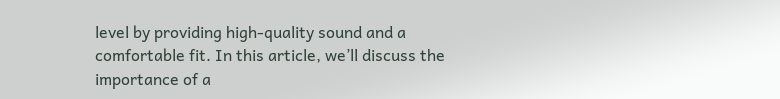level by providing high-quality sound and a comfortable fit. In this article, we’ll discuss the importance of a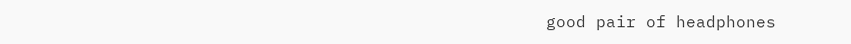good pair of headphones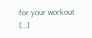for your workout […]